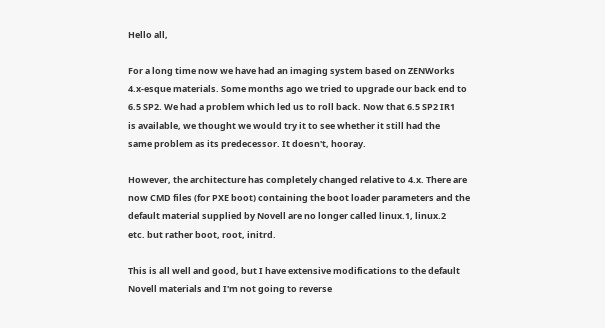Hello all,

For a long time now we have had an imaging system based on ZENWorks
4.x-esque materials. Some months ago we tried to upgrade our back end to
6.5 SP2. We had a problem which led us to roll back. Now that 6.5 SP2 IR1
is available, we thought we would try it to see whether it still had the
same problem as its predecessor. It doesn't, hooray.

However, the architecture has completely changed relative to 4.x. There are
now CMD files (for PXE boot) containing the boot loader parameters and the
default material supplied by Novell are no longer called linux.1, linux.2
etc. but rather boot, root, initrd.

This is all well and good, but I have extensive modifications to the default
Novell materials and I'm not going to reverse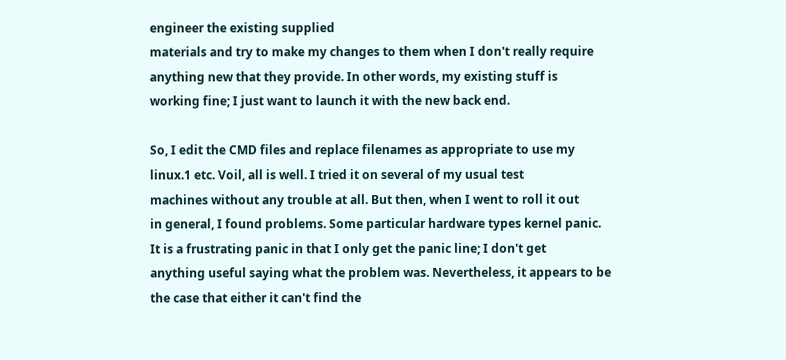engineer the existing supplied
materials and try to make my changes to them when I don't really require
anything new that they provide. In other words, my existing stuff is
working fine; I just want to launch it with the new back end.

So, I edit the CMD files and replace filenames as appropriate to use my
linux.1 etc. Voil, all is well. I tried it on several of my usual test
machines without any trouble at all. But then, when I went to roll it out
in general, I found problems. Some particular hardware types kernel panic.
It is a frustrating panic in that I only get the panic line; I don't get
anything useful saying what the problem was. Nevertheless, it appears to be
the case that either it can't find the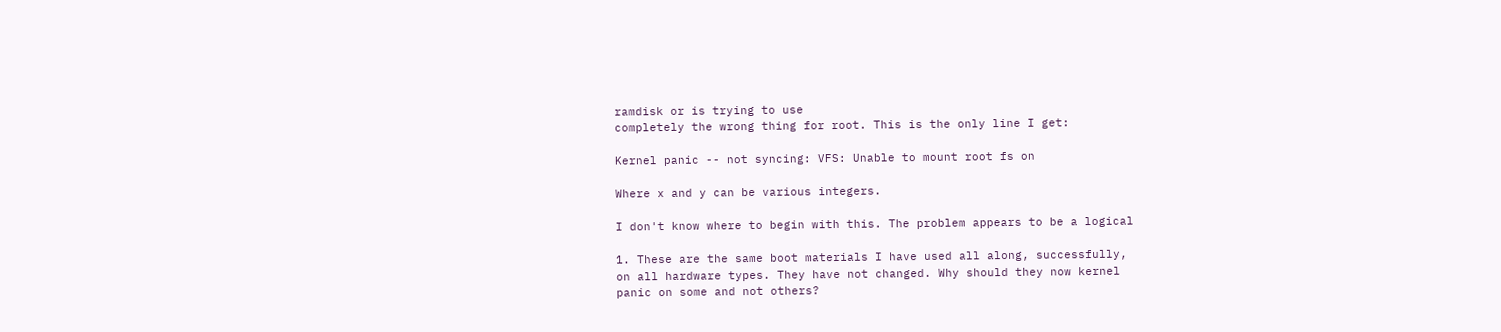ramdisk or is trying to use
completely the wrong thing for root. This is the only line I get:

Kernel panic -- not syncing: VFS: Unable to mount root fs on

Where x and y can be various integers.

I don't know where to begin with this. The problem appears to be a logical

1. These are the same boot materials I have used all along, successfully,
on all hardware types. They have not changed. Why should they now kernel
panic on some and not others?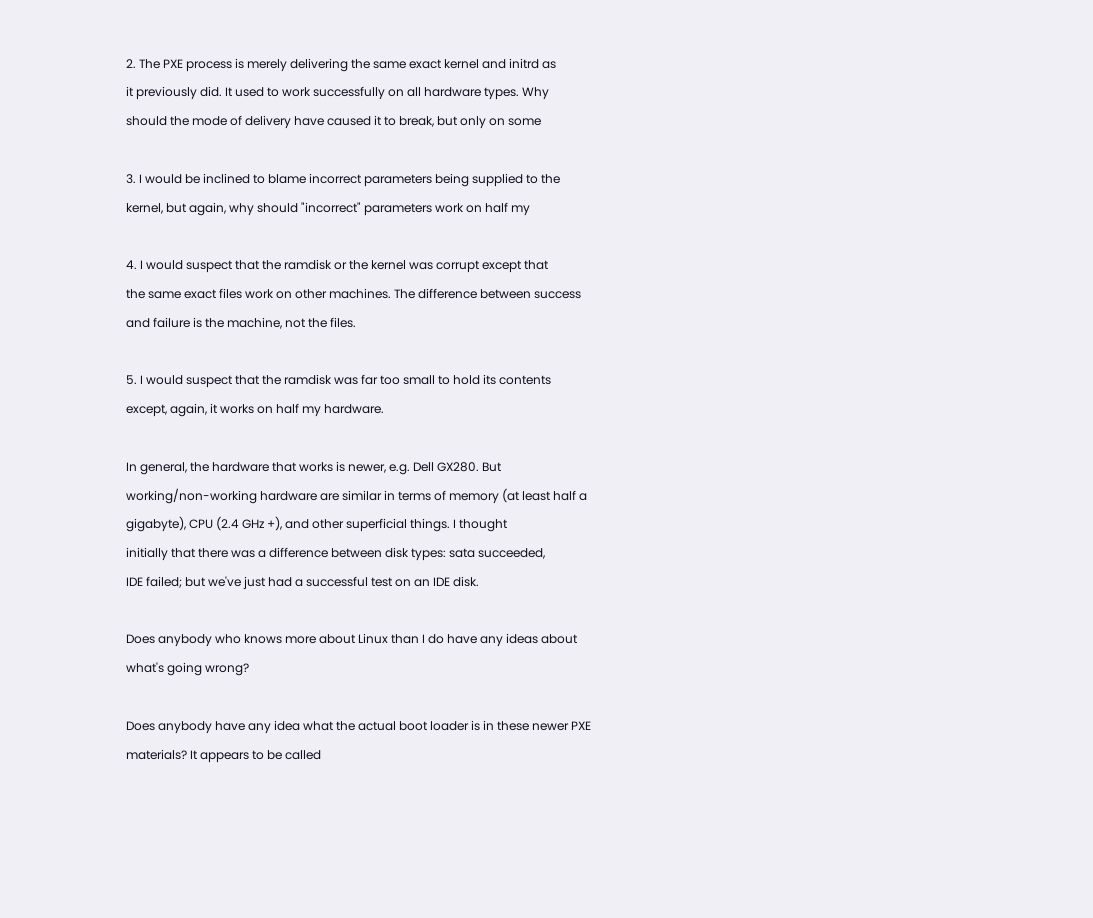2. The PXE process is merely delivering the same exact kernel and initrd as
it previously did. It used to work successfully on all hardware types. Why
should the mode of delivery have caused it to break, but only on some

3. I would be inclined to blame incorrect parameters being supplied to the
kernel, but again, why should "incorrect" parameters work on half my

4. I would suspect that the ramdisk or the kernel was corrupt except that
the same exact files work on other machines. The difference between success
and failure is the machine, not the files.

5. I would suspect that the ramdisk was far too small to hold its contents
except, again, it works on half my hardware.

In general, the hardware that works is newer, e.g. Dell GX280. But
working/non-working hardware are similar in terms of memory (at least half a
gigabyte), CPU (2.4 GHz +), and other superficial things. I thought
initially that there was a difference between disk types: sata succeeded,
IDE failed; but we've just had a successful test on an IDE disk.

Does anybody who knows more about Linux than I do have any ideas about
what's going wrong?

Does anybody have any idea what the actual boot loader is in these newer PXE
materials? It appears to be called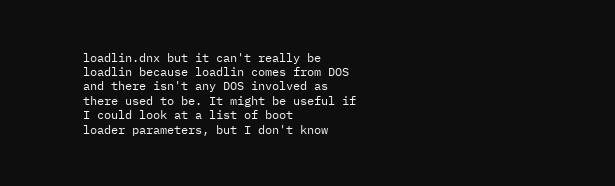loadlin.dnx but it can't really be
loadlin because loadlin comes from DOS and there isn't any DOS involved as
there used to be. It might be useful if I could look at a list of boot
loader parameters, but I don't know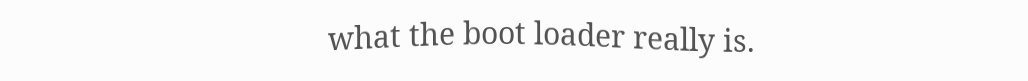what the boot loader really is.